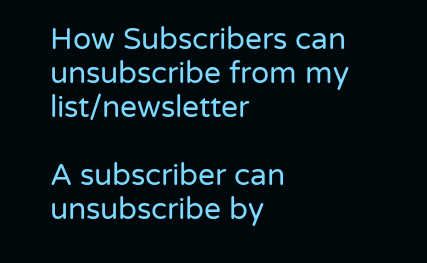How Subscribers can unsubscribe from my list/newsletter

A subscriber can unsubscribe by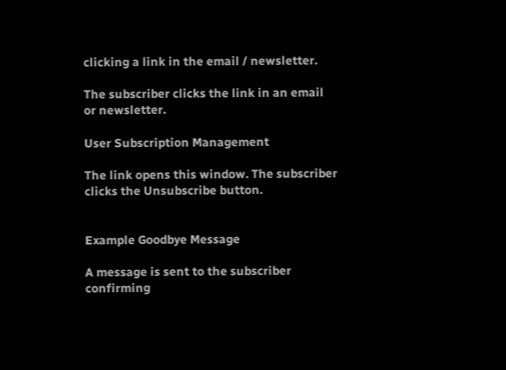clicking a link in the email / newsletter.

The subscriber clicks the link in an email or newsletter.

User Subscription Management

The link opens this window. The subscriber clicks the Unsubscribe button.


Example Goodbye Message

A message is sent to the subscriber confirming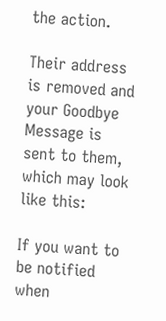the action.

Their address is removed and your Goodbye Message is sent to them, which may look like this:

If you want to be notified when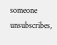someone unsubscribes,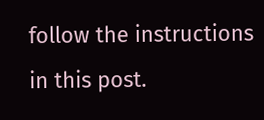follow the instructions in this post.